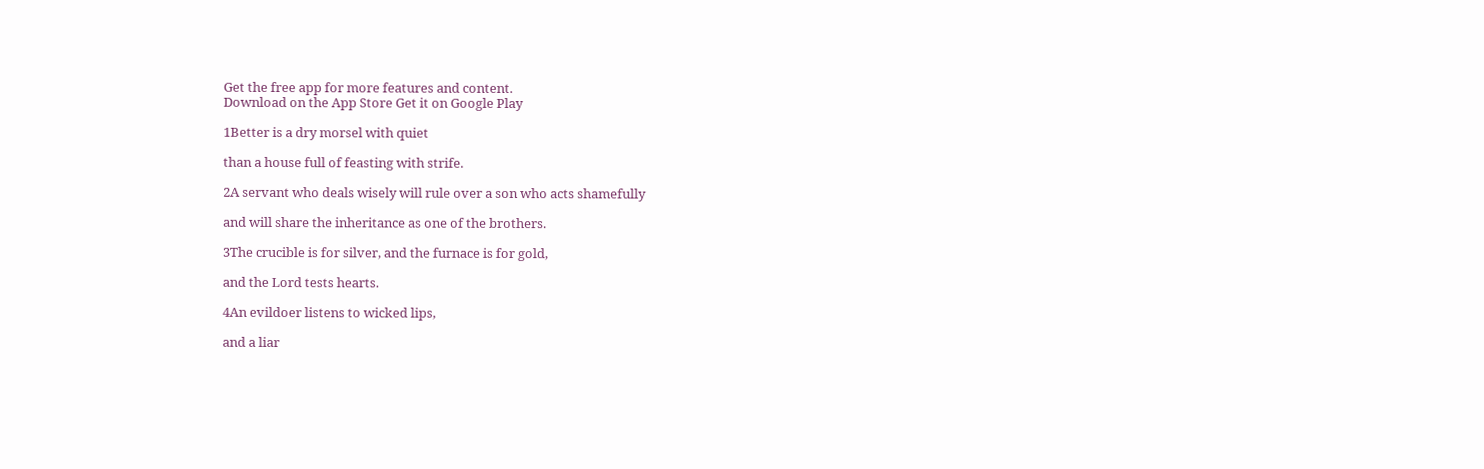Get the free app for more features and content.
Download on the App Store Get it on Google Play

1Better is a dry morsel with quiet

than a house full of feasting with strife.

2A servant who deals wisely will rule over a son who acts shamefully

and will share the inheritance as one of the brothers.

3The crucible is for silver, and the furnace is for gold,

and the Lord tests hearts.

4An evildoer listens to wicked lips,

and a liar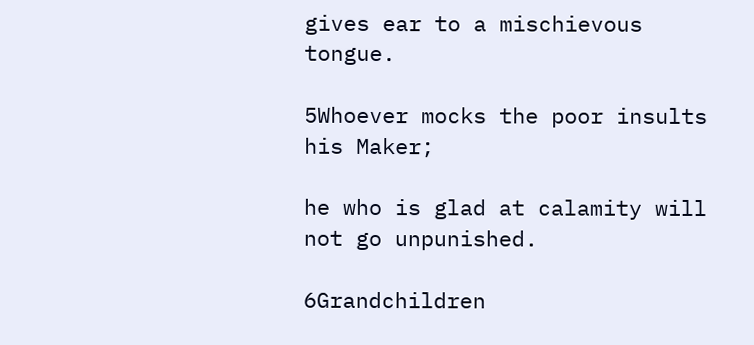gives ear to a mischievous tongue.

5Whoever mocks the poor insults his Maker;

he who is glad at calamity will not go unpunished.

6Grandchildren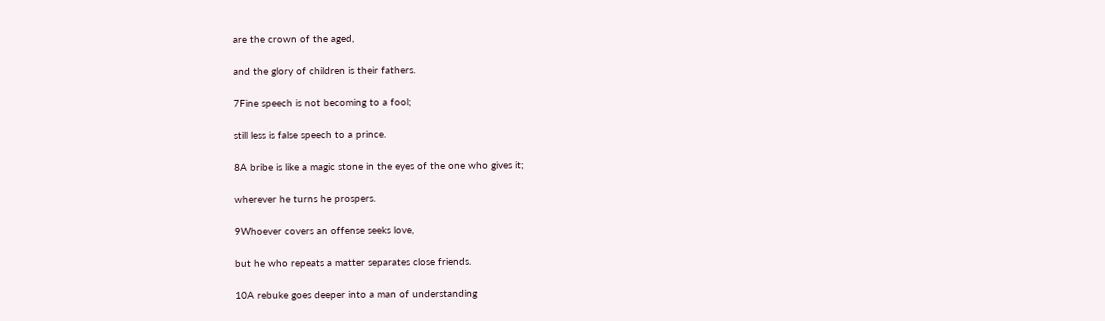are the crown of the aged,

and the glory of children is their fathers.

7Fine speech is not becoming to a fool;

still less is false speech to a prince.

8A bribe is like a magic stone in the eyes of the one who gives it;

wherever he turns he prospers.

9Whoever covers an offense seeks love,

but he who repeats a matter separates close friends.

10A rebuke goes deeper into a man of understanding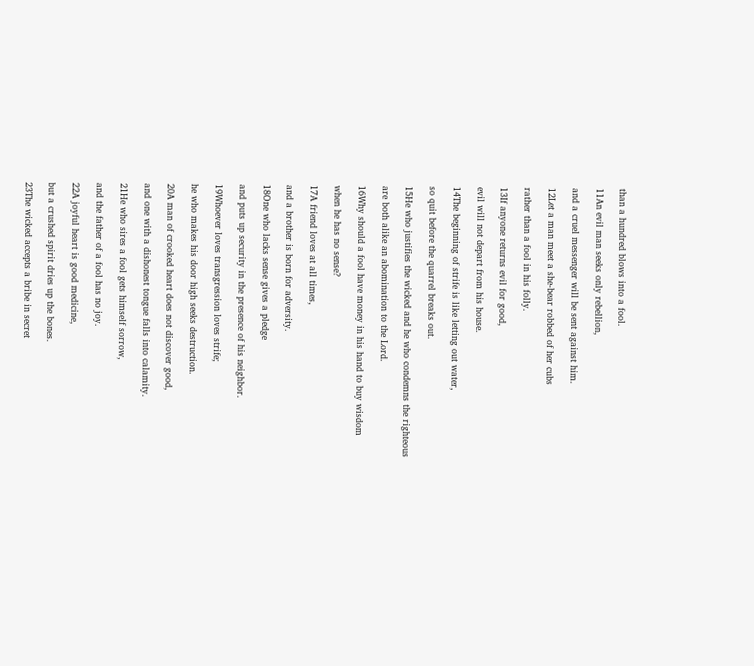than a hundred blows into a fool.

11An evil man seeks only rebellion,

and a cruel messenger will be sent against him.

12Let a man meet a she-bear robbed of her cubs

rather than a fool in his folly.

13If anyone returns evil for good,

evil will not depart from his house.

14The beginning of strife is like letting out water,

so quit before the quarrel breaks out.

15He who justifies the wicked and he who condemns the righteous

are both alike an abomination to the Lord.

16Why should a fool have money in his hand to buy wisdom

when he has no sense?

17A friend loves at all times,

and a brother is born for adversity.

18One who lacks sense gives a pledge

and puts up security in the presence of his neighbor.

19Whoever loves transgression loves strife;

he who makes his door high seeks destruction.

20A man of crooked heart does not discover good,

and one with a dishonest tongue falls into calamity.

21He who sires a fool gets himself sorrow,

and the father of a fool has no joy.

22A joyful heart is good medicine,

but a crushed spirit dries up the bones.

23The wicked accepts a bribe in secret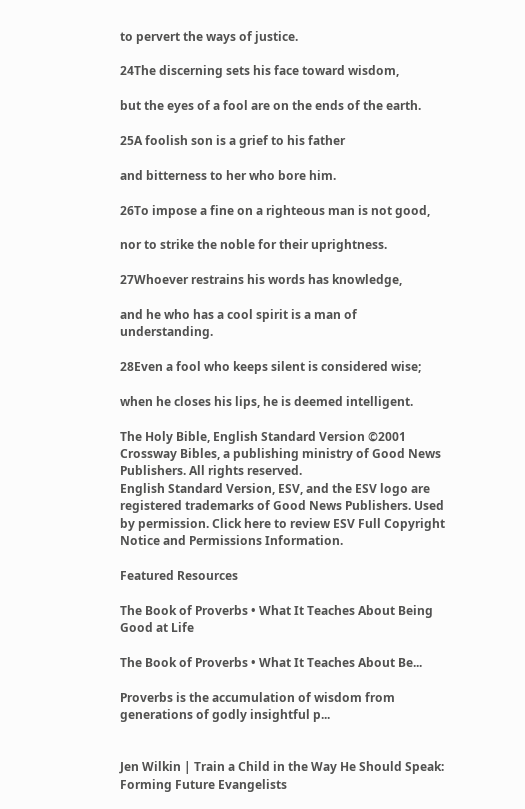to pervert the ways of justice.

24The discerning sets his face toward wisdom,

but the eyes of a fool are on the ends of the earth.

25A foolish son is a grief to his father

and bitterness to her who bore him.

26To impose a fine on a righteous man is not good,

nor to strike the noble for their uprightness.

27Whoever restrains his words has knowledge,

and he who has a cool spirit is a man of understanding.

28Even a fool who keeps silent is considered wise;

when he closes his lips, he is deemed intelligent.

The Holy Bible, English Standard Version ©2001 Crossway Bibles, a publishing ministry of Good News Publishers. All rights reserved.
English Standard Version, ESV, and the ESV logo are registered trademarks of Good News Publishers. Used by permission. Click here to review ESV Full Copyright Notice and Permissions Information.

Featured Resources

The Book of Proverbs • What It Teaches About Being Good at Life

The Book of Proverbs • What It Teaches About Be...

Proverbs is the accumulation of wisdom from generations of godly insightful p...


Jen Wilkin | Train a Child in the Way He Should Speak: Forming Future Evangelists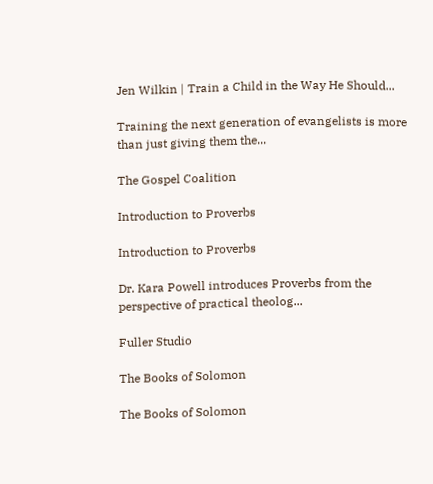Jen Wilkin | Train a Child in the Way He Should...

Training the next generation of evangelists is more than just giving them the...

The Gospel Coalition

Introduction to Proverbs

Introduction to Proverbs

Dr. Kara Powell introduces Proverbs from the perspective of practical theolog...

Fuller Studio

The Books of Solomon

The Books of Solomon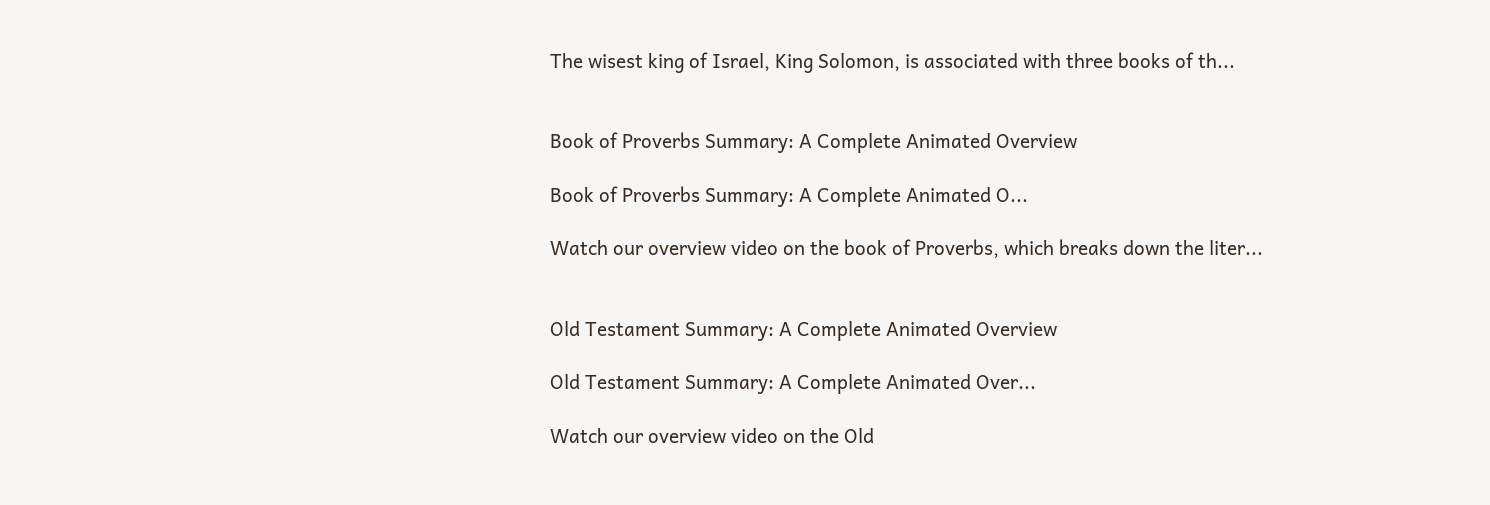The wisest king of Israel, King Solomon, is associated with three books of th...


Book of Proverbs Summary: A Complete Animated Overview

Book of Proverbs Summary: A Complete Animated O...

Watch our overview video on the book of Proverbs, which breaks down the liter...


Old Testament Summary: A Complete Animated Overview

Old Testament Summary: A Complete Animated Over...

Watch our overview video on the Old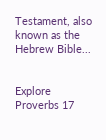Testament, also known as the Hebrew Bible...


Explore Proverbs 17